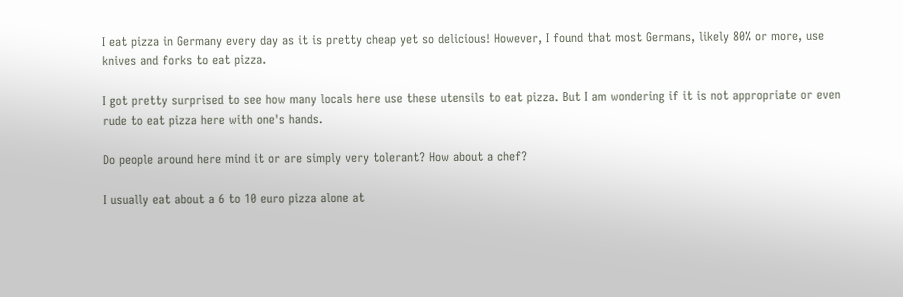I eat pizza in Germany every day as it is pretty cheap yet so delicious! However, I found that most Germans, likely 80% or more, use knives and forks to eat pizza.

I got pretty surprised to see how many locals here use these utensils to eat pizza. But I am wondering if it is not appropriate or even rude to eat pizza here with one's hands.

Do people around here mind it or are simply very tolerant? How about a chef?

I usually eat about a 6 to 10 euro pizza alone at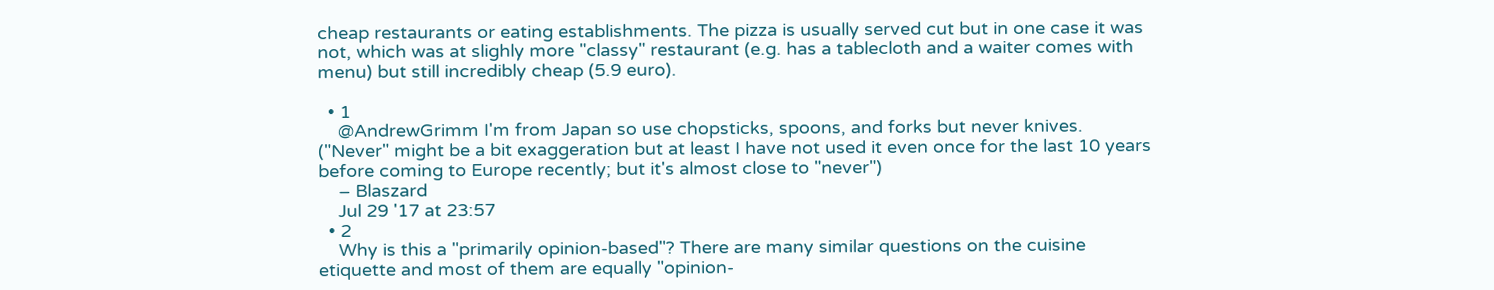cheap restaurants or eating establishments. The pizza is usually served cut but in one case it was not, which was at slighly more "classy" restaurant (e.g. has a tablecloth and a waiter comes with menu) but still incredibly cheap (5.9 euro).

  • 1
    @AndrewGrimm I'm from Japan so use chopsticks, spoons, and forks but never knives. ("Never" might be a bit exaggeration but at least I have not used it even once for the last 10 years before coming to Europe recently; but it's almost close to "never")
    – Blaszard
    Jul 29 '17 at 23:57
  • 2
    Why is this a "primarily opinion-based"? There are many similar questions on the cuisine etiquette and most of them are equally "opinion-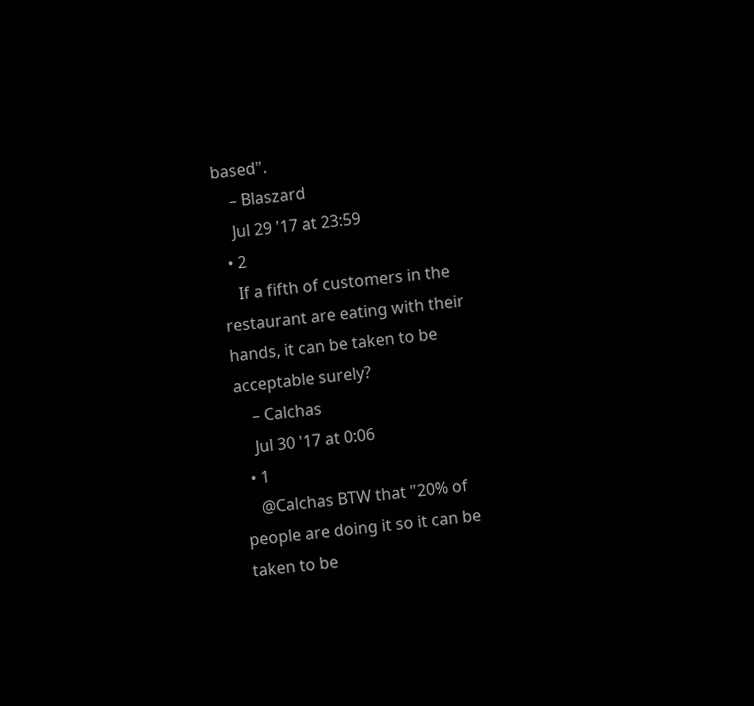based".
    – Blaszard
    Jul 29 '17 at 23:59
  • 2
    If a fifth of customers in the restaurant are eating with their hands, it can be taken to be acceptable surely?
    – Calchas
    Jul 30 '17 at 0:06
  • 1
    @Calchas BTW that "20% of people are doing it so it can be taken to be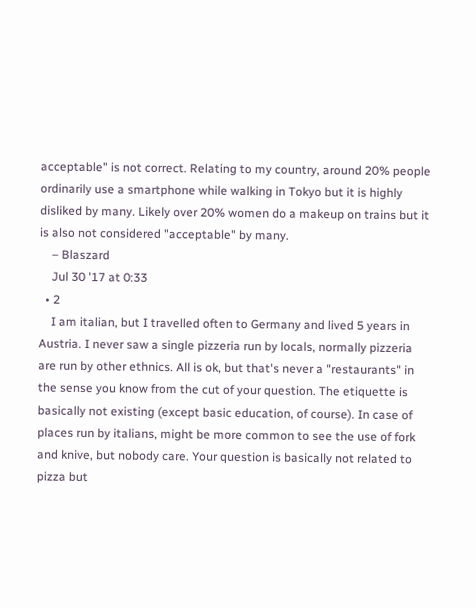acceptable" is not correct. Relating to my country, around 20% people ordinarily use a smartphone while walking in Tokyo but it is highly disliked by many. Likely over 20% women do a makeup on trains but it is also not considered "acceptable" by many.
    – Blaszard
    Jul 30 '17 at 0:33
  • 2
    I am italian, but I travelled often to Germany and lived 5 years in Austria. I never saw a single pizzeria run by locals, normally pizzeria are run by other ethnics. All is ok, but that's never a "restaurants" in the sense you know from the cut of your question. The etiquette is basically not existing (except basic education, of course). In case of places run by italians, might be more common to see the use of fork and knive, but nobody care. Your question is basically not related to pizza but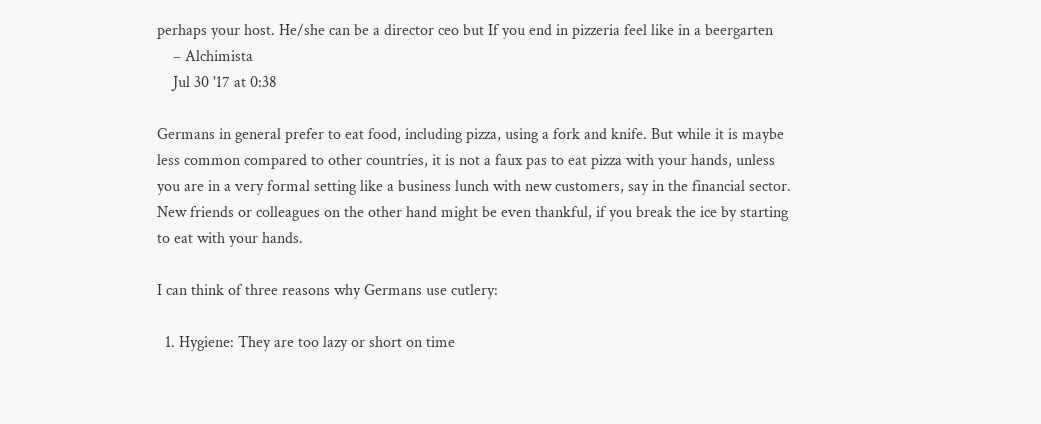perhaps your host. He/she can be a director ceo but If you end in pizzeria feel like in a beergarten
    – Alchimista
    Jul 30 '17 at 0:38

Germans in general prefer to eat food, including pizza, using a fork and knife. But while it is maybe less common compared to other countries, it is not a faux pas to eat pizza with your hands, unless you are in a very formal setting like a business lunch with new customers, say in the financial sector. New friends or colleagues on the other hand might be even thankful, if you break the ice by starting to eat with your hands.

I can think of three reasons why Germans use cutlery:

  1. Hygiene: They are too lazy or short on time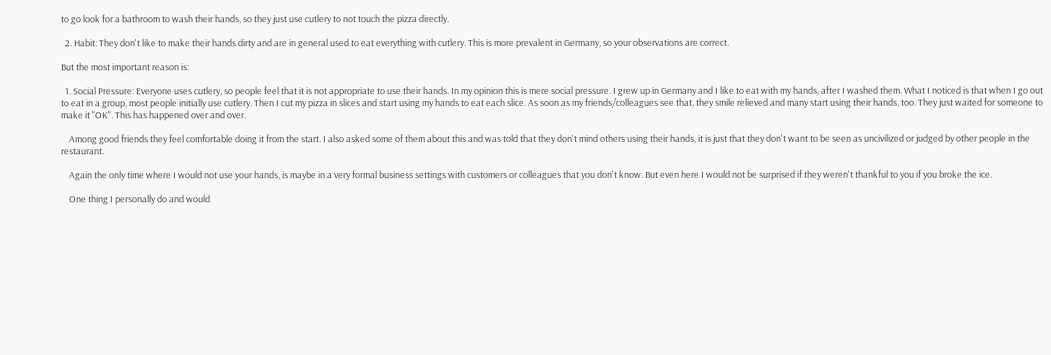to go look for a bathroom to wash their hands, so they just use cutlery to not touch the pizza directly.

  2. Habit: They don't like to make their hands dirty and are in general used to eat everything with cutlery. This is more prevalent in Germany, so your observations are correct.

But the most important reason is:

  1. Social Pressure: Everyone uses cutlery, so people feel that it is not appropriate to use their hands. In my opinion this is mere social pressure. I grew up in Germany and I like to eat with my hands, after I washed them. What I noticed is that when I go out to eat in a group, most people initially use cutlery. Then I cut my pizza in slices and start using my hands to eat each slice. As soon as my friends/colleagues see that, they smile relieved and many start using their hands, too. They just waited for someone to make it "OK". This has happened over and over.

    Among good friends they feel comfortable doing it from the start. I also asked some of them about this and was told that they don't mind others using their hands, it is just that they don't want to be seen as uncivilized or judged by other people in the restaurant.

    Again the only time where I would not use your hands, is maybe in a very formal business settings with customers or colleagues that you don't know. But even here I would not be surprised if they weren't thankful to you if you broke the ice.

    One thing I personally do and would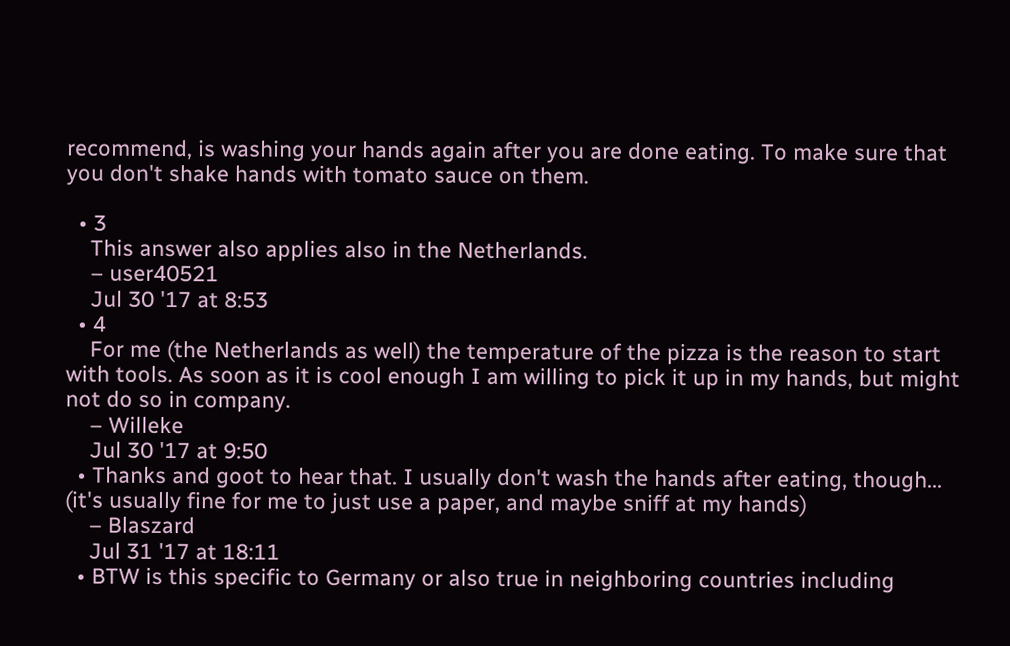recommend, is washing your hands again after you are done eating. To make sure that you don't shake hands with tomato sauce on them.

  • 3
    This answer also applies also in the Netherlands.
    – user40521
    Jul 30 '17 at 8:53
  • 4
    For me (the Netherlands as well) the temperature of the pizza is the reason to start with tools. As soon as it is cool enough I am willing to pick it up in my hands, but might not do so in company.
    – Willeke
    Jul 30 '17 at 9:50
  • Thanks and goot to hear that. I usually don't wash the hands after eating, though... (it's usually fine for me to just use a paper, and maybe sniff at my hands)
    – Blaszard
    Jul 31 '17 at 18:11
  • BTW is this specific to Germany or also true in neighboring countries including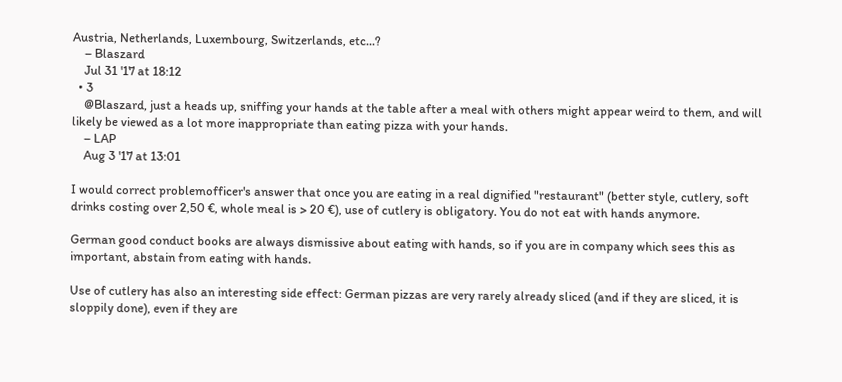Austria, Netherlands, Luxembourg, Switzerlands, etc...?
    – Blaszard
    Jul 31 '17 at 18:12
  • 3
    @Blaszard, just a heads up, sniffing your hands at the table after a meal with others might appear weird to them, and will likely be viewed as a lot more inappropriate than eating pizza with your hands.
    – LAP
    Aug 3 '17 at 13:01

I would correct problemofficer's answer that once you are eating in a real dignified "restaurant" (better style, cutlery, soft drinks costing over 2,50 €, whole meal is > 20 €), use of cutlery is obligatory. You do not eat with hands anymore.

German good conduct books are always dismissive about eating with hands, so if you are in company which sees this as important, abstain from eating with hands.

Use of cutlery has also an interesting side effect: German pizzas are very rarely already sliced (and if they are sliced, it is sloppily done), even if they are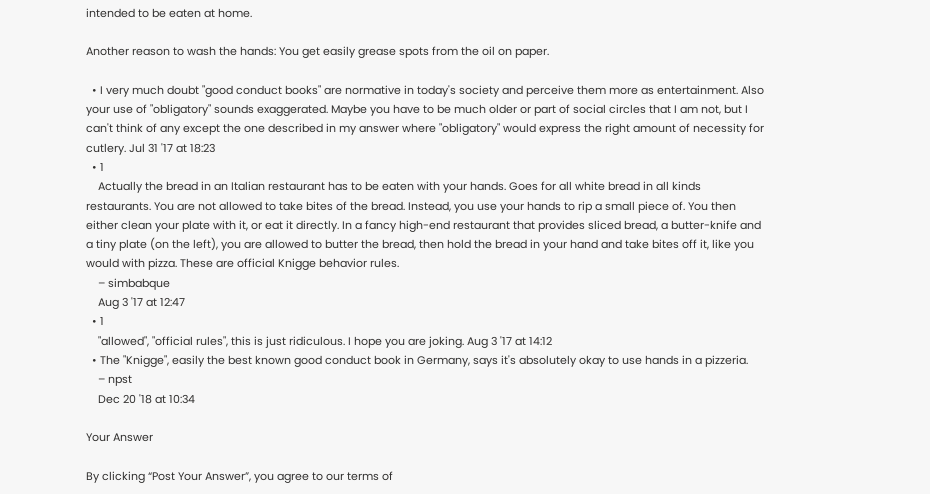intended to be eaten at home.

Another reason to wash the hands: You get easily grease spots from the oil on paper.

  • I very much doubt "good conduct books" are normative in today's society and perceive them more as entertainment. Also your use of "obligatory" sounds exaggerated. Maybe you have to be much older or part of social circles that I am not, but I can't think of any except the one described in my answer where "obligatory" would express the right amount of necessity for cutlery. Jul 31 '17 at 18:23
  • 1
    Actually the bread in an Italian restaurant has to be eaten with your hands. Goes for all white bread in all kinds restaurants. You are not allowed to take bites of the bread. Instead, you use your hands to rip a small piece of. You then either clean your plate with it, or eat it directly. In a fancy high-end restaurant that provides sliced bread, a butter-knife and a tiny plate (on the left), you are allowed to butter the bread, then hold the bread in your hand and take bites off it, like you would with pizza. These are official Knigge behavior rules.
    – simbabque
    Aug 3 '17 at 12:47
  • 1
    "allowed", "official rules", this is just ridiculous. I hope you are joking. Aug 3 '17 at 14:12
  • The "Knigge", easily the best known good conduct book in Germany, says it's absolutely okay to use hands in a pizzeria.
    – npst
    Dec 20 '18 at 10:34

Your Answer

By clicking “Post Your Answer”, you agree to our terms of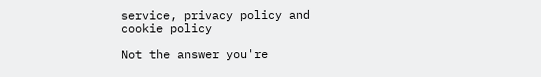service, privacy policy and cookie policy

Not the answer you're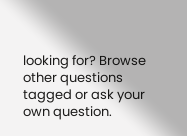looking for? Browse other questions tagged or ask your own question.